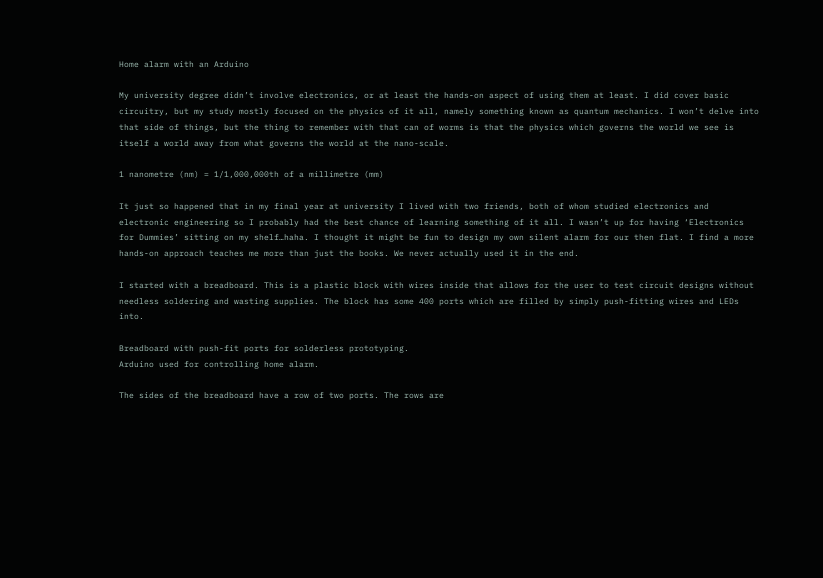Home alarm with an Arduino

My university degree didn’t involve electronics, or at least the hands-on aspect of using them at least. I did cover basic circuitry, but my study mostly focused on the physics of it all, namely something known as quantum mechanics. I won’t delve into that side of things, but the thing to remember with that can of worms is that the physics which governs the world we see is itself a world away from what governs the world at the nano-scale.

1 nanometre (nm) = 1/1,000,000th of a millimetre (mm)

It just so happened that in my final year at university I lived with two friends, both of whom studied electronics and electronic engineering so I probably had the best chance of learning something of it all. I wasn’t up for having ‘Electronics for Dummies’ sitting on my shelf…haha. I thought it might be fun to design my own silent alarm for our then flat. I find a more hands-on approach teaches me more than just the books. We never actually used it in the end.

I started with a breadboard. This is a plastic block with wires inside that allows for the user to test circuit designs without needless soldering and wasting supplies. The block has some 400 ports which are filled by simply push-fitting wires and LEDs into.

Breadboard with push-fit ports for solderless prototyping.
Arduino used for controlling home alarm.

The sides of the breadboard have a row of two ports. The rows are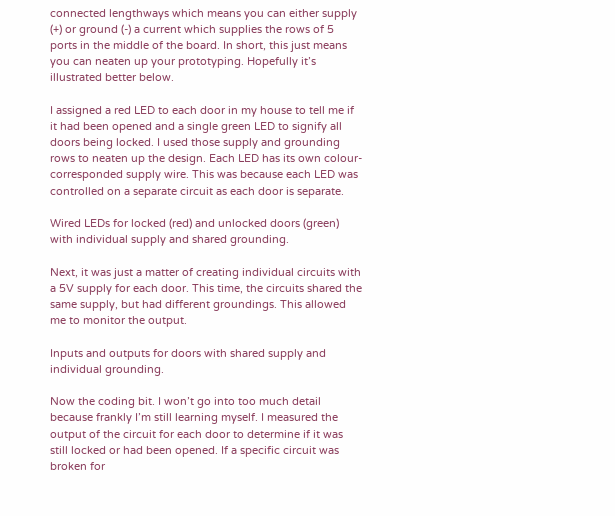connected lengthways which means you can either supply (+) or ground (-) a current which supplies the rows of 5 ports in the middle of the board. In short, this just means you can neaten up your prototyping. Hopefully it’s illustrated better below.

I assigned a red LED to each door in my house to tell me if it had been opened and a single green LED to signify all doors being locked. I used those supply and grounding rows to neaten up the design. Each LED has its own colour-corresponded supply wire. This was because each LED was controlled on a separate circuit as each door is separate.

Wired LEDs for locked (red) and unlocked doors (green) with individual supply and shared grounding.

Next, it was just a matter of creating individual circuits with a 5V supply for each door. This time, the circuits shared the same supply, but had different groundings. This allowed me to monitor the output.

Inputs and outputs for doors with shared supply and individual grounding.

Now the coding bit. I won’t go into too much detail because frankly I’m still learning myself. I measured the output of the circuit for each door to determine if it was still locked or had been opened. If a specific circuit was broken for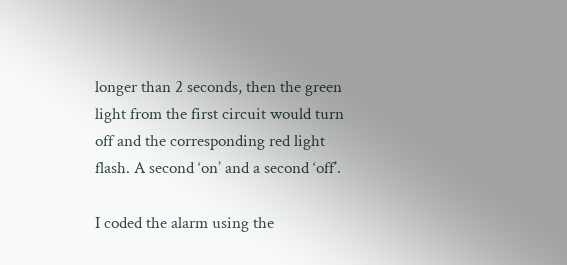longer than 2 seconds, then the green light from the first circuit would turn off and the corresponding red light flash. A second ‘on’ and a second ‘off’.

I coded the alarm using the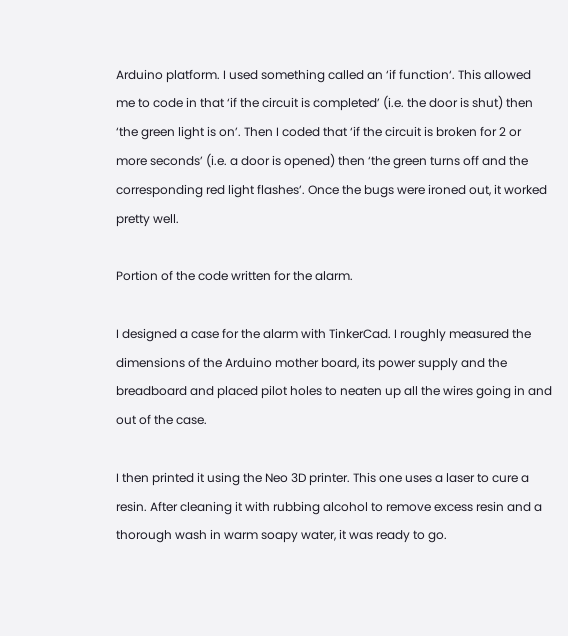Arduino platform. I used something called an ‘if function‘. This allowed me to code in that ‘if the circuit is completed’ (i.e. the door is shut) then ‘the green light is on’. Then I coded that ‘if the circuit is broken for 2 or more seconds’ (i.e. a door is opened) then ‘the green turns off and the corresponding red light flashes’. Once the bugs were ironed out, it worked pretty well.

Portion of the code written for the alarm.

I designed a case for the alarm with TinkerCad. I roughly measured the dimensions of the Arduino mother board, its power supply and the breadboard and placed pilot holes to neaten up all the wires going in and out of the case.

I then printed it using the Neo 3D printer. This one uses a laser to cure a resin. After cleaning it with rubbing alcohol to remove excess resin and a thorough wash in warm soapy water, it was ready to go.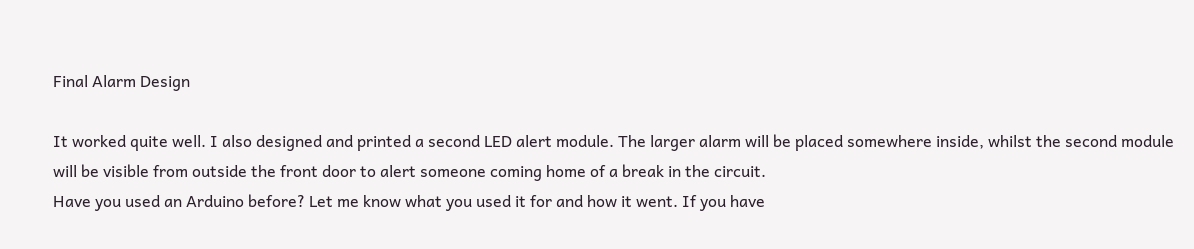Final Alarm Design

It worked quite well. I also designed and printed a second LED alert module. The larger alarm will be placed somewhere inside, whilst the second module will be visible from outside the front door to alert someone coming home of a break in the circuit.
Have you used an Arduino before? Let me know what you used it for and how it went. If you have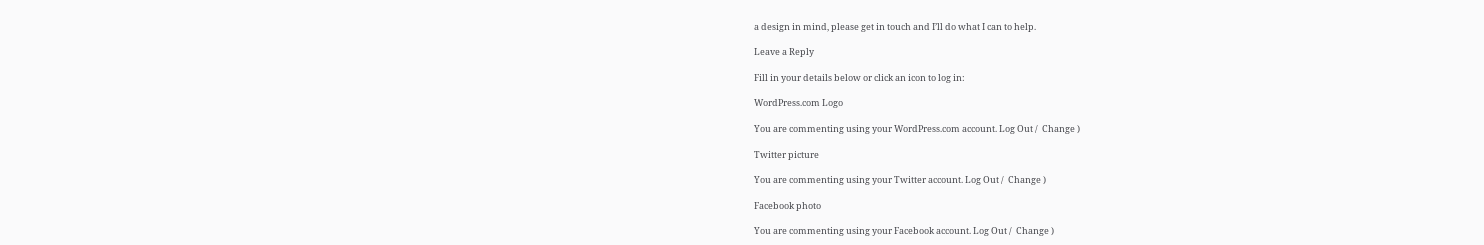a design in mind, please get in touch and I’ll do what I can to help.

Leave a Reply

Fill in your details below or click an icon to log in:

WordPress.com Logo

You are commenting using your WordPress.com account. Log Out /  Change )

Twitter picture

You are commenting using your Twitter account. Log Out /  Change )

Facebook photo

You are commenting using your Facebook account. Log Out /  Change )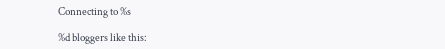Connecting to %s

%d bloggers like this: